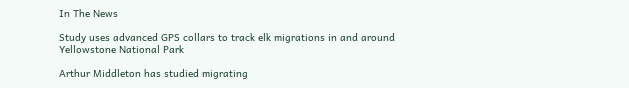In The News

Study uses advanced GPS collars to track elk migrations in and around Yellowstone National Park

Arthur Middleton has studied migrating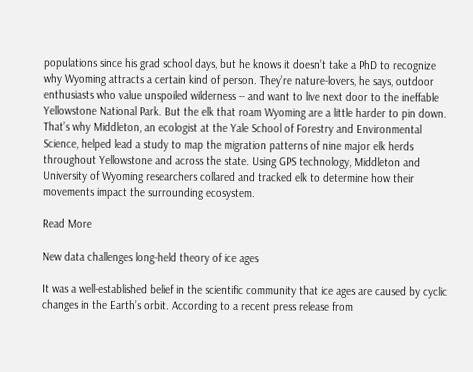populations since his grad school days, but he knows it doesn’t take a PhD to recognize why Wyoming attracts a certain kind of person. They’re nature-lovers, he says, outdoor enthusiasts who value unspoiled wilderness -- and want to live next door to the ineffable Yellowstone National Park. But the elk that roam Wyoming are a little harder to pin down. That’s why Middleton, an ecologist at the Yale School of Forestry and Environmental Science, helped lead a study to map the migration patterns of nine major elk herds throughout Yellowstone and across the state. Using GPS technology, Middleton and University of Wyoming researchers collared and tracked elk to determine how their movements impact the surrounding ecosystem.

Read More

New data challenges long-held theory of ice ages

It was a well-established belief in the scientific community that ice ages are caused by cyclic changes in the Earth’s orbit. According to a recent press release from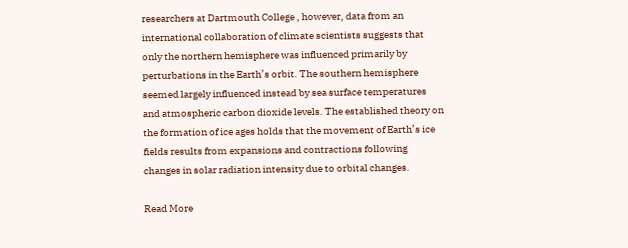researchers at Dartmouth College , however, data from an international collaboration of climate scientists suggests that only the northern hemisphere was influenced primarily by perturbations in the Earth’s orbit. The southern hemisphere seemed largely influenced instead by sea surface temperatures and atmospheric carbon dioxide levels. The established theory on the formation of ice ages holds that the movement of Earth’s ice fields results from expansions and contractions following changes in solar radiation intensity due to orbital changes.

Read More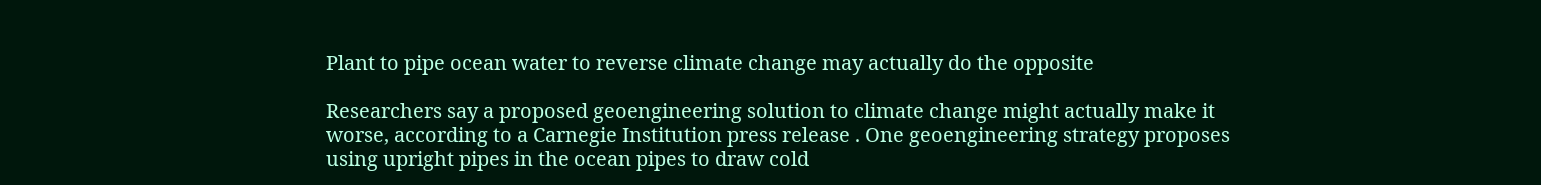Plant to pipe ocean water to reverse climate change may actually do the opposite

Researchers say a proposed geoengineering solution to climate change might actually make it worse, according to a Carnegie Institution press release . One geoengineering strategy proposes using upright pipes in the ocean pipes to draw cold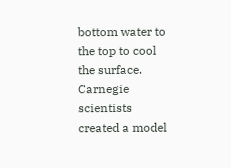bottom water to the top to cool the surface. Carnegie scientists created a model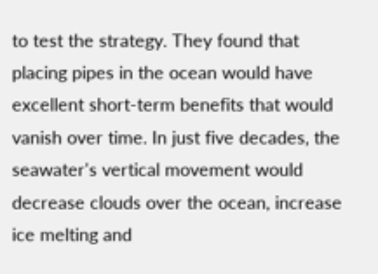to test the strategy. They found that placing pipes in the ocean would have excellent short-term benefits that would vanish over time. In just five decades, the seawater's vertical movement would decrease clouds over the ocean, increase ice melting and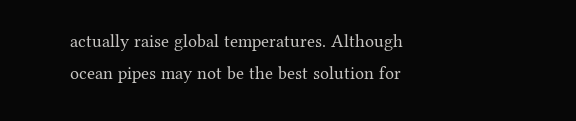actually raise global temperatures. Although ocean pipes may not be the best solution for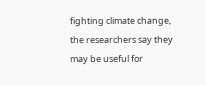fighting climate change, the researchers say they may be useful for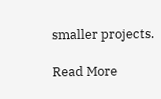smaller projects.

Read More